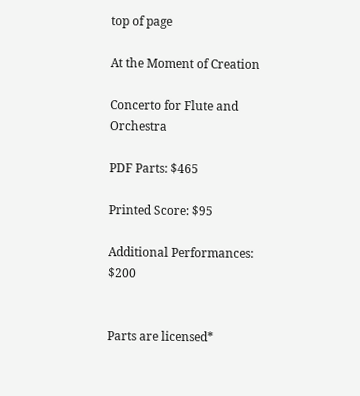top of page

At the Moment of Creation

Concerto for Flute and Orchestra

PDF Parts: $465

Printed Score: $95

Additional Performances: $200


Parts are licensed*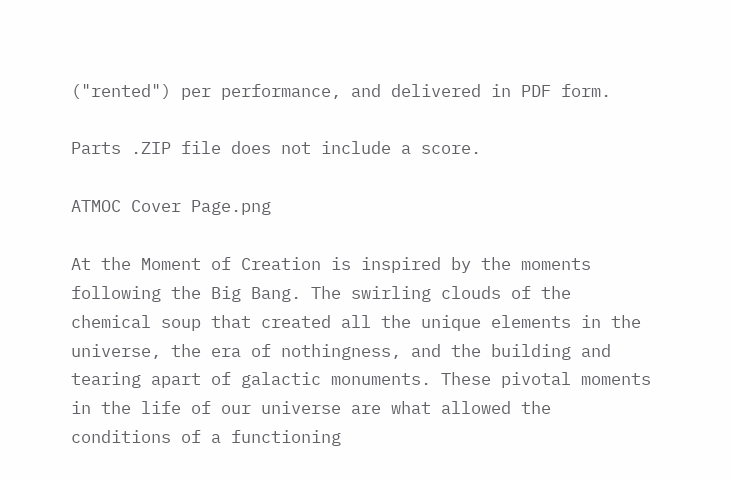("rented") per performance, and delivered in PDF form.

Parts .ZIP file does not include a score.

ATMOC Cover Page.png

At the Moment of Creation is inspired by the moments following the Big Bang. The swirling clouds of the chemical soup that created all the unique elements in the universe, the era of nothingness, and the building and tearing apart of galactic monuments. These pivotal moments in the life of our universe are what allowed the conditions of a functioning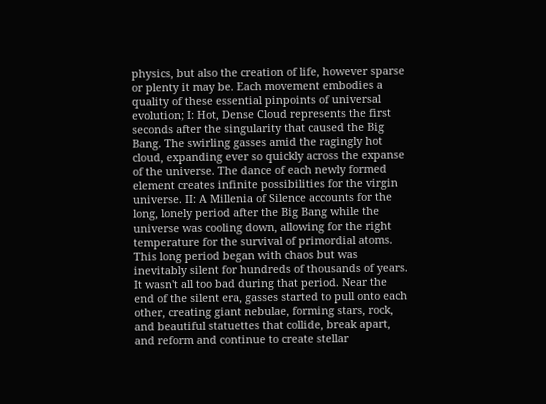physics, but also the creation of life, however sparse or plenty it may be. Each movement embodies a quality of these essential pinpoints of universal evolution; I: Hot, Dense Cloud represents the first seconds after the singularity that caused the Big Bang. The swirling gasses amid the ragingly hot cloud, expanding ever so quickly across the expanse of the universe. The dance of each newly formed element creates infinite possibilities for the virgin universe. II: A Millenia of Silence accounts for the long, lonely period after the Big Bang while the universe was cooling down, allowing for the right temperature for the survival of primordial atoms. This long period began with chaos but was inevitably silent for hundreds of thousands of years. It wasn't all too bad during that period. Near the end of the silent era, gasses started to pull onto each other, creating giant nebulae, forming stars, rock, and beautiful statuettes that collide, break apart, and reform and continue to create stellar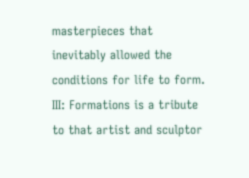masterpieces that inevitably allowed the conditions for life to form. III: Formations is a tribute to that artist and sculptor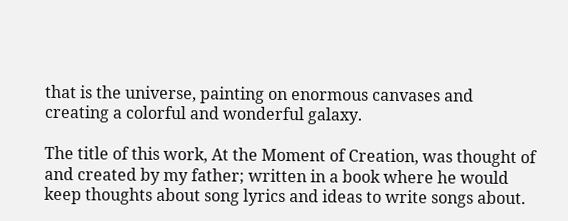that is the universe, painting on enormous canvases and creating a colorful and wonderful galaxy.

The title of this work, At the Moment of Creation, was thought of and created by my father; written in a book where he would keep thoughts about song lyrics and ideas to write songs about.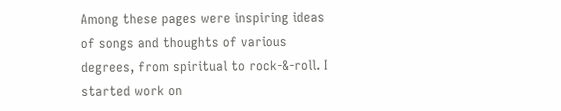Among these pages were inspiring ideas of songs and thoughts of various degrees, from spiritual to rock-&-roll. I started work on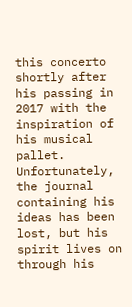this concerto shortly after his passing in 2017 with the inspiration of his musical pallet. Unfortunately, the journal containing his ideas has been lost, but his spirit lives on through his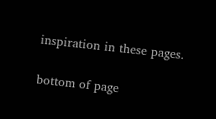inspiration in these pages.

bottom of page